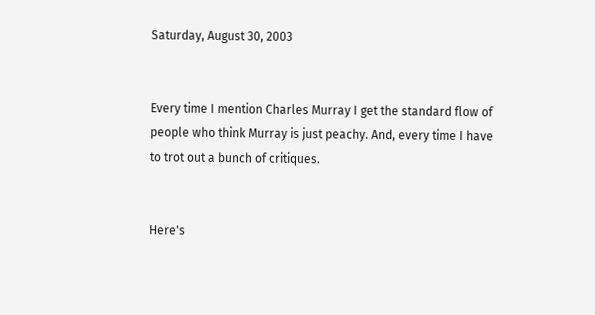Saturday, August 30, 2003


Every time I mention Charles Murray I get the standard flow of people who think Murray is just peachy. And, every time I have to trot out a bunch of critiques.


Here's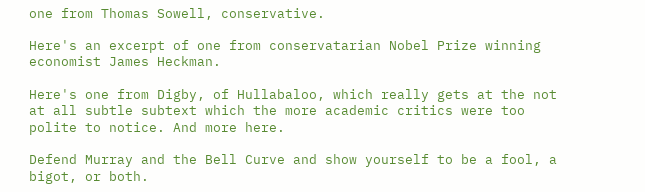one from Thomas Sowell, conservative.

Here's an excerpt of one from conservatarian Nobel Prize winning economist James Heckman.

Here's one from Digby, of Hullabaloo, which really gets at the not at all subtle subtext which the more academic critics were too polite to notice. And more here.

Defend Murray and the Bell Curve and show yourself to be a fool, a bigot, or both.